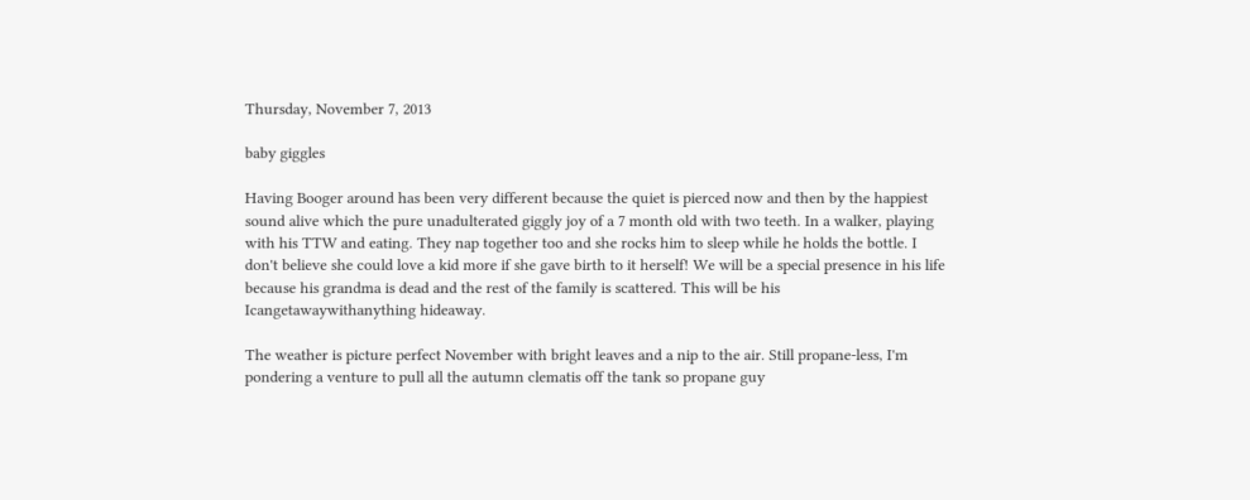Thursday, November 7, 2013

baby giggles

Having Booger around has been very different because the quiet is pierced now and then by the happiest sound alive which the pure unadulterated giggly joy of a 7 month old with two teeth. In a walker, playing with his TTW and eating. They nap together too and she rocks him to sleep while he holds the bottle. I don't believe she could love a kid more if she gave birth to it herself! We will be a special presence in his life because his grandma is dead and the rest of the family is scattered. This will be his Icangetawaywithanything hideaway.

The weather is picture perfect November with bright leaves and a nip to the air. Still propane-less, I'm pondering a venture to pull all the autumn clematis off the tank so propane guy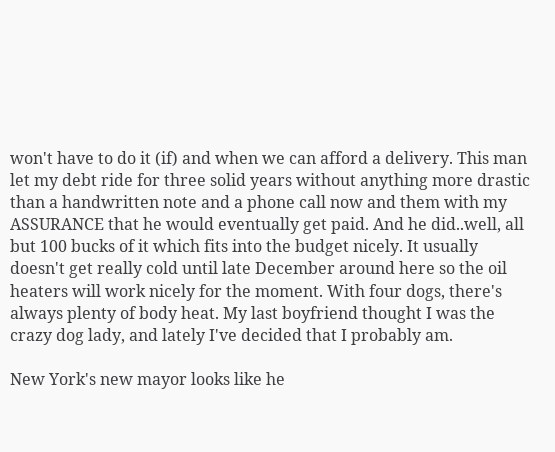won't have to do it (if) and when we can afford a delivery. This man let my debt ride for three solid years without anything more drastic than a handwritten note and a phone call now and them with my ASSURANCE that he would eventually get paid. And he did..well, all but 100 bucks of it which fits into the budget nicely. It usually doesn't get really cold until late December around here so the oil heaters will work nicely for the moment. With four dogs, there's always plenty of body heat. My last boyfriend thought I was the crazy dog lady, and lately I've decided that I probably am.

New York's new mayor looks like he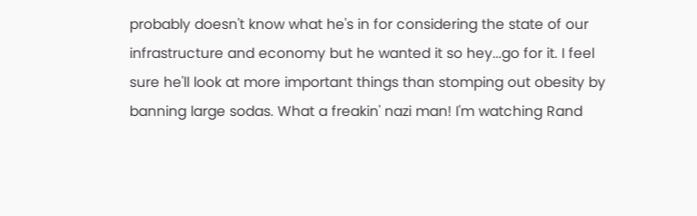probably doesn't know what he's in for considering the state of our infrastructure and economy but he wanted it so hey...go for it. I feel sure he'll look at more important things than stomping out obesity by banning large sodas. What a freakin' nazi man! I'm watching Rand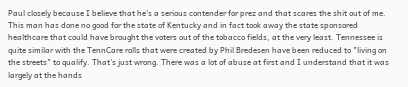Paul closely because I believe that he's a serious contender for prez and that scares the shit out of me. This man has done no good for the state of Kentucky and in fact took away the state sponsored healthcare that could have brought the voters out of the tobacco fields, at the very least. Tennessee is quite similar with the TennCare rolls that were created by Phil Bredesen have been reduced to "living on the streets" to qualify. That's just wrong. There was a lot of abuse at first and I understand that it was largely at the hands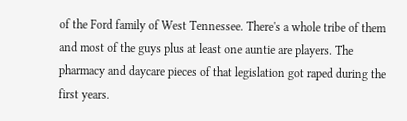of the Ford family of West Tennessee. There's a whole tribe of them and most of the guys plus at least one auntie are players. The pharmacy and daycare pieces of that legislation got raped during the first years.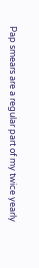Pap smears are a regular part of my twice yearly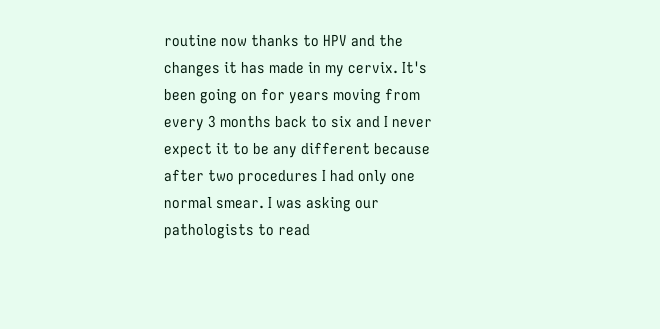routine now thanks to HPV and the changes it has made in my cervix. It's been going on for years moving from every 3 months back to six and I never expect it to be any different because after two procedures I had only one normal smear. I was asking our pathologists to read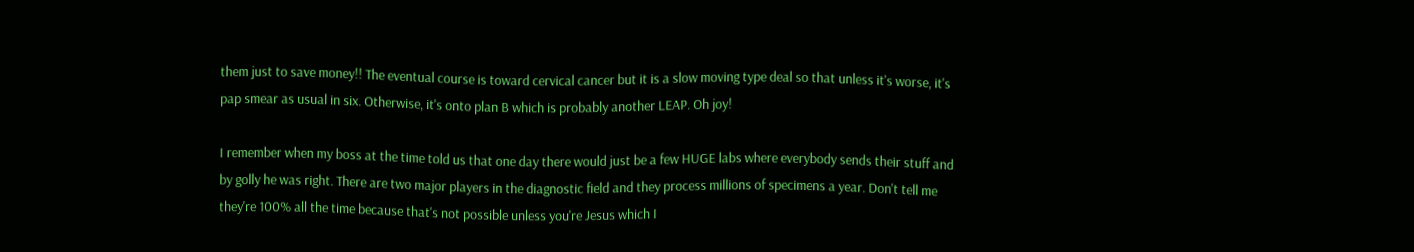them just to save money!! The eventual course is toward cervical cancer but it is a slow moving type deal so that unless it's worse, it's pap smear as usual in six. Otherwise, it's onto plan B which is probably another LEAP. Oh joy!

I remember when my boss at the time told us that one day there would just be a few HUGE labs where everybody sends their stuff and by golly he was right. There are two major players in the diagnostic field and they process millions of specimens a year. Don't tell me they're 100% all the time because that's not possible unless you're Jesus which I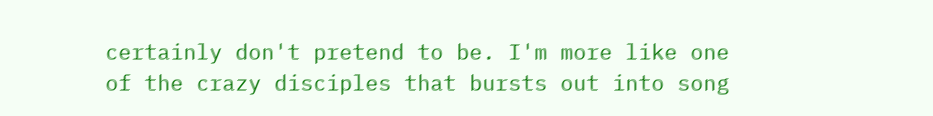certainly don't pretend to be. I'm more like one of the crazy disciples that bursts out into song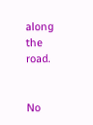along the road.


No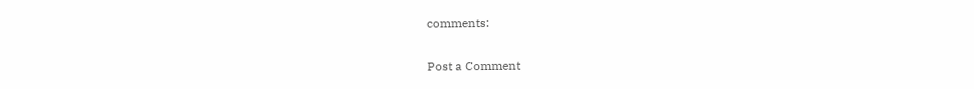comments:

Post a Comment